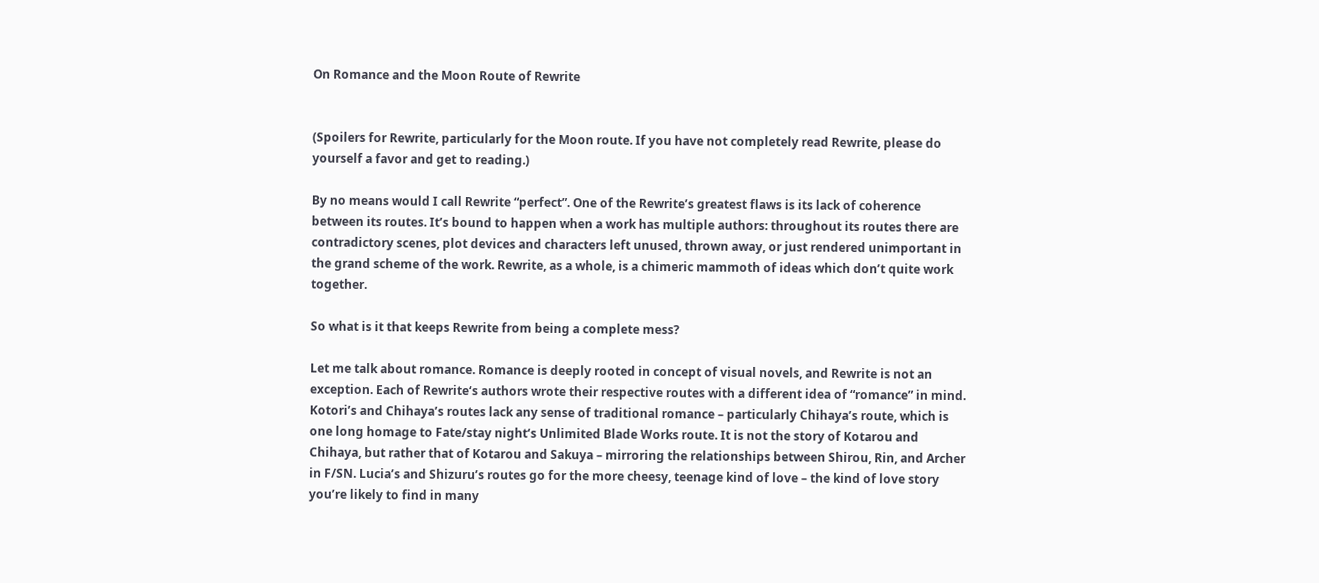On Romance and the Moon Route of Rewrite


(Spoilers for Rewrite, particularly for the Moon route. If you have not completely read Rewrite, please do yourself a favor and get to reading.)

By no means would I call Rewrite “perfect”. One of the Rewrite’s greatest flaws is its lack of coherence between its routes. It’s bound to happen when a work has multiple authors: throughout its routes there are contradictory scenes, plot devices and characters left unused, thrown away, or just rendered unimportant in the grand scheme of the work. Rewrite, as a whole, is a chimeric mammoth of ideas which don’t quite work together.

So what is it that keeps Rewrite from being a complete mess?

Let me talk about romance. Romance is deeply rooted in concept of visual novels, and Rewrite is not an exception. Each of Rewrite‘s authors wrote their respective routes with a different idea of “romance” in mind. Kotori’s and Chihaya’s routes lack any sense of traditional romance – particularly Chihaya’s route, which is one long homage to Fate/stay night‘s Unlimited Blade Works route. It is not the story of Kotarou and Chihaya, but rather that of Kotarou and Sakuya – mirroring the relationships between Shirou, Rin, and Archer in F/SN. Lucia’s and Shizuru’s routes go for the more cheesy, teenage kind of love – the kind of love story you’re likely to find in many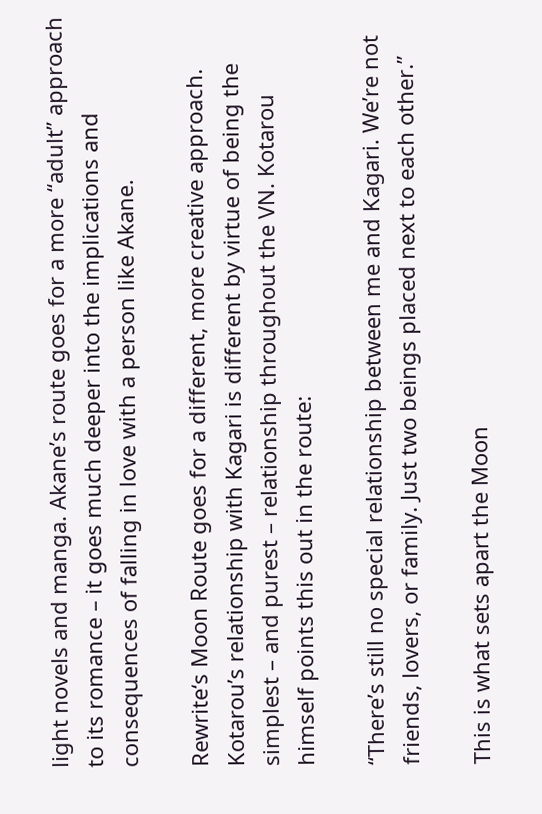light novels and manga. Akane’s route goes for a more “adult” approach to its romance – it goes much deeper into the implications and consequences of falling in love with a person like Akane.

Rewrite‘s Moon Route goes for a different, more creative approach. Kotarou’s relationship with Kagari is different by virtue of being the simplest – and purest – relationship throughout the VN. Kotarou himself points this out in the route:

“There’s still no special relationship between me and Kagari. We’re not friends, lovers, or family. Just two beings placed next to each other.”

This is what sets apart the Moon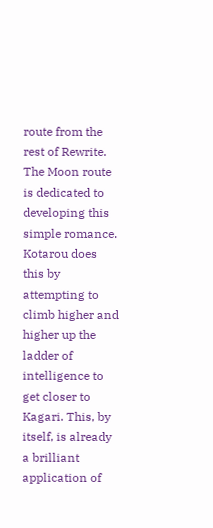route from the rest of Rewrite. The Moon route is dedicated to developing this simple romance. Kotarou does this by attempting to climb higher and higher up the ladder of intelligence to get closer to Kagari. This, by itself, is already a brilliant application of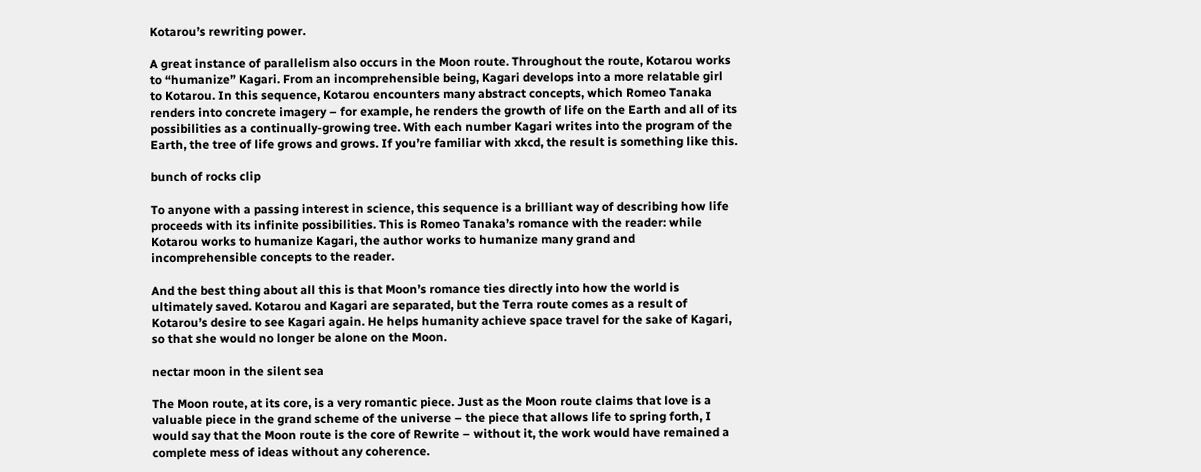Kotarou’s rewriting power.

A great instance of parallelism also occurs in the Moon route. Throughout the route, Kotarou works to “humanize” Kagari. From an incomprehensible being, Kagari develops into a more relatable girl to Kotarou. In this sequence, Kotarou encounters many abstract concepts, which Romeo Tanaka renders into concrete imagery – for example, he renders the growth of life on the Earth and all of its possibilities as a continually-growing tree. With each number Kagari writes into the program of the Earth, the tree of life grows and grows. If you’re familiar with xkcd, the result is something like this.

bunch of rocks clip

To anyone with a passing interest in science, this sequence is a brilliant way of describing how life proceeds with its infinite possibilities. This is Romeo Tanaka’s romance with the reader: while Kotarou works to humanize Kagari, the author works to humanize many grand and incomprehensible concepts to the reader.

And the best thing about all this is that Moon’s romance ties directly into how the world is ultimately saved. Kotarou and Kagari are separated, but the Terra route comes as a result of Kotarou’s desire to see Kagari again. He helps humanity achieve space travel for the sake of Kagari, so that she would no longer be alone on the Moon.

nectar moon in the silent sea

The Moon route, at its core, is a very romantic piece. Just as the Moon route claims that love is a valuable piece in the grand scheme of the universe – the piece that allows life to spring forth, I would say that the Moon route is the core of Rewrite – without it, the work would have remained a complete mess of ideas without any coherence.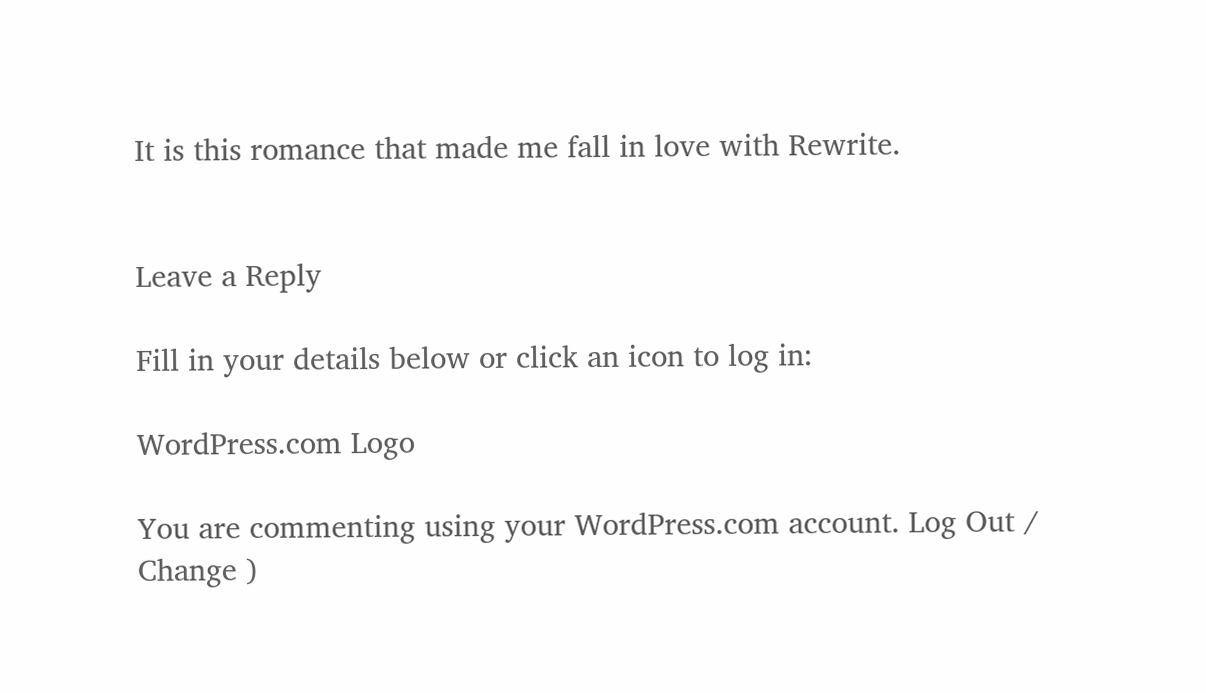It is this romance that made me fall in love with Rewrite.


Leave a Reply

Fill in your details below or click an icon to log in:

WordPress.com Logo

You are commenting using your WordPress.com account. Log Out /  Change )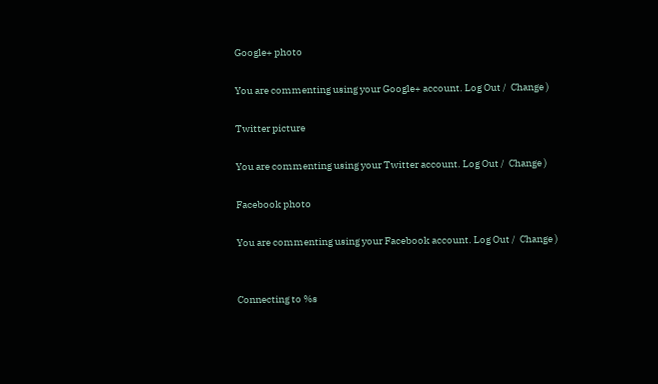Google+ photo

You are commenting using your Google+ account. Log Out /  Change )

Twitter picture

You are commenting using your Twitter account. Log Out /  Change )

Facebook photo

You are commenting using your Facebook account. Log Out /  Change )


Connecting to %s